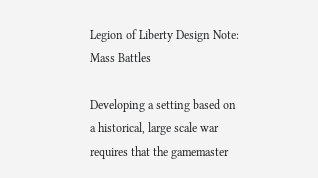Legion of Liberty Design Note: Mass Battles

Developing a setting based on a historical, large scale war requires that the gamemaster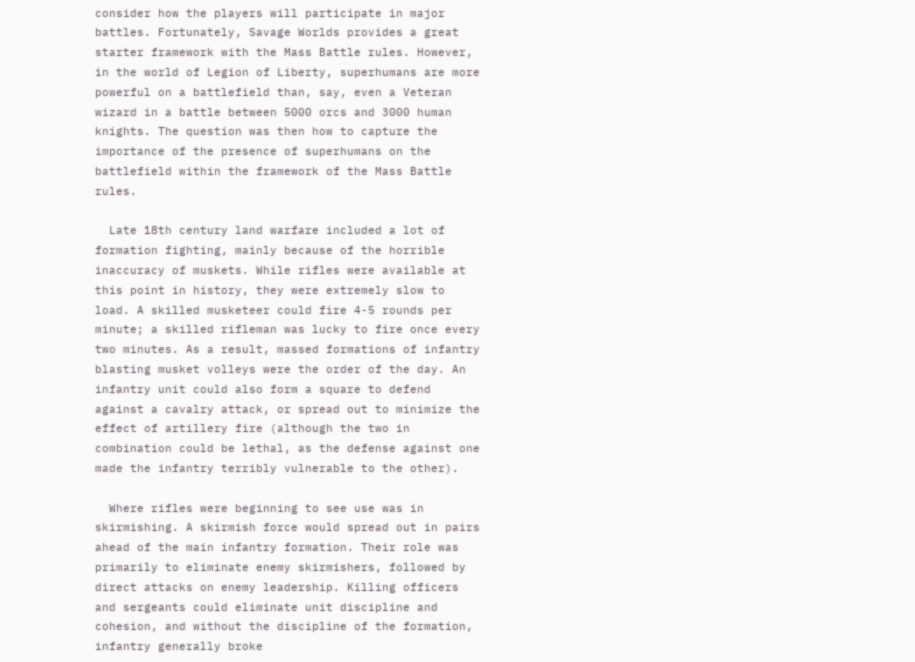consider how the players will participate in major battles. Fortunately, Savage Worlds provides a great starter framework with the Mass Battle rules. However, in the world of Legion of Liberty, superhumans are more powerful on a battlefield than, say, even a Veteran wizard in a battle between 5000 orcs and 3000 human knights. The question was then how to capture the importance of the presence of superhumans on the battlefield within the framework of the Mass Battle rules.

  Late 18th century land warfare included a lot of formation fighting, mainly because of the horrible inaccuracy of muskets. While rifles were available at this point in history, they were extremely slow to load. A skilled musketeer could fire 4-5 rounds per minute; a skilled rifleman was lucky to fire once every two minutes. As a result, massed formations of infantry blasting musket volleys were the order of the day. An infantry unit could also form a square to defend against a cavalry attack, or spread out to minimize the effect of artillery fire (although the two in combination could be lethal, as the defense against one made the infantry terribly vulnerable to the other).

  Where rifles were beginning to see use was in skirmishing. A skirmish force would spread out in pairs ahead of the main infantry formation. Their role was primarily to eliminate enemy skirmishers, followed by direct attacks on enemy leadership. Killing officers and sergeants could eliminate unit discipline and cohesion, and without the discipline of the formation, infantry generally broke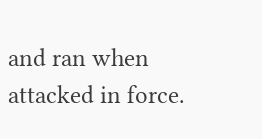and ran when attacked in force.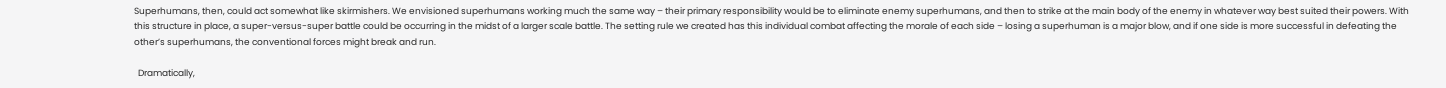Superhumans, then, could act somewhat like skirmishers. We envisioned superhumans working much the same way – their primary responsibility would be to eliminate enemy superhumans, and then to strike at the main body of the enemy in whatever way best suited their powers. With this structure in place, a super-versus-super battle could be occurring in the midst of a larger scale battle. The setting rule we created has this individual combat affecting the morale of each side – losing a superhuman is a major blow, and if one side is more successful in defeating the other’s superhumans, the conventional forces might break and run.

  Dramatically,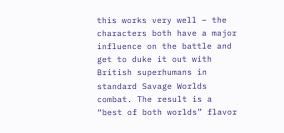this works very well – the characters both have a major influence on the battle and get to duke it out with British superhumans in standard Savage Worlds combat. The result is a “best of both worlds” flavor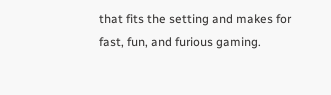that fits the setting and makes for fast, fun, and furious gaming.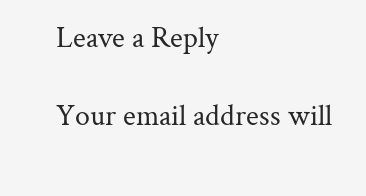Leave a Reply

Your email address will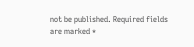not be published. Required fields are marked *